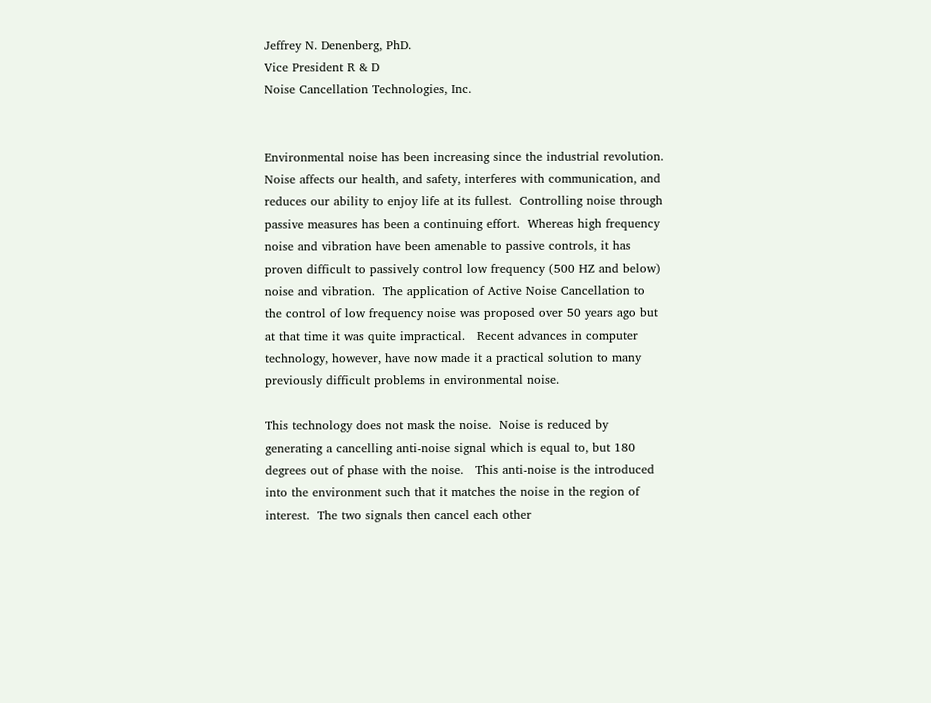Jeffrey N. Denenberg, PhD.
Vice President R & D
Noise Cancellation Technologies, Inc.


Environmental noise has been increasing since the industrial revolution.  Noise affects our health, and safety, interferes with communication, and reduces our ability to enjoy life at its fullest.  Controlling noise through passive measures has been a continuing effort.  Whereas high frequency noise and vibration have been amenable to passive controls, it has proven difficult to passively control low frequency (500 HZ and below) noise and vibration.  The application of Active Noise Cancellation to the control of low frequency noise was proposed over 50 years ago but at that time it was quite impractical.   Recent advances in computer technology, however, have now made it a practical solution to many previously difficult problems in environmental noise.

This technology does not mask the noise.  Noise is reduced by generating a cancelling anti-noise signal which is equal to, but 180 degrees out of phase with the noise.   This anti-noise is the introduced into the environment such that it matches the noise in the region of interest.  The two signals then cancel each other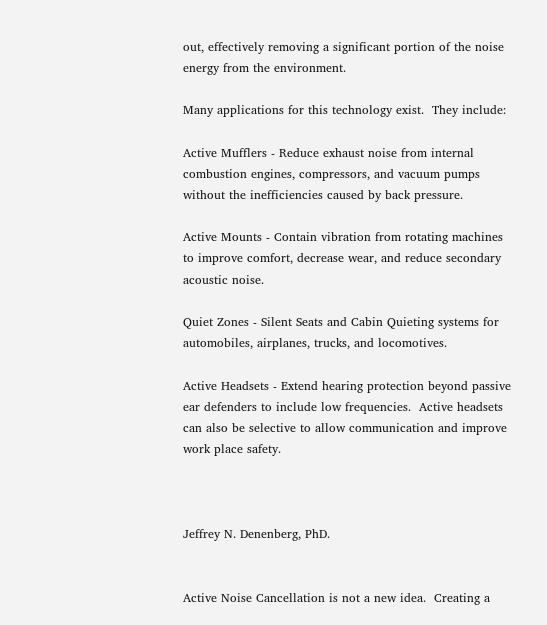out, effectively removing a significant portion of the noise energy from the environment.

Many applications for this technology exist.  They include:

Active Mufflers - Reduce exhaust noise from internal combustion engines, compressors, and vacuum pumps without the inefficiencies caused by back pressure.

Active Mounts - Contain vibration from rotating machines to improve comfort, decrease wear, and reduce secondary acoustic noise.

Quiet Zones - Silent Seats and Cabin Quieting systems for automobiles, airplanes, trucks, and locomotives.

Active Headsets - Extend hearing protection beyond passive ear defenders to include low frequencies.  Active headsets can also be selective to allow communication and improve work place safety.



Jeffrey N. Denenberg, PhD.


Active Noise Cancellation is not a new idea.  Creating a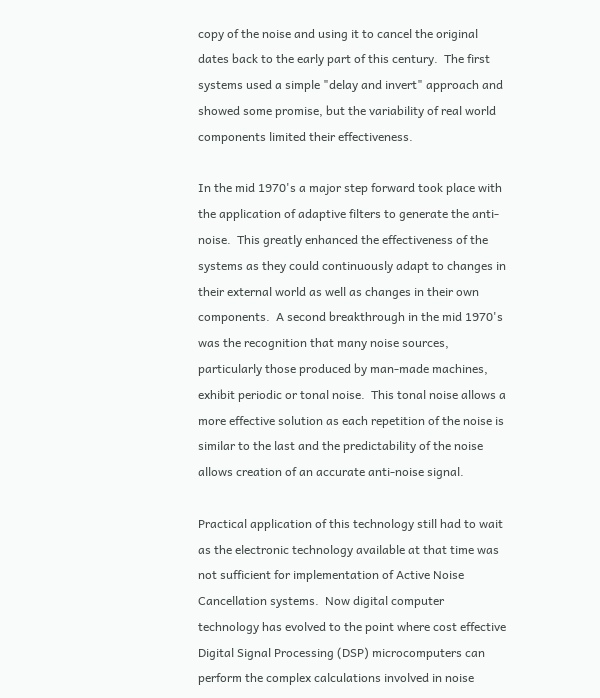copy of the noise and using it to cancel the original dates back to the early part of this century.  The first systems used a simple "delay and invert" approach and showed some promise, but the variability of real world components limited their effectiveness.

In the mid 1970's a major step forward took place with the application of adaptive filters to generate the anti-noise.  This greatly enhanced the effectiveness of the systems as they could continuously adapt to changes in their external world as well as changes in their own components.  A second breakthrough in the mid 1970's was the recognition that many noise sources, particularly those produced by man-made machines, exhibit periodic or tonal noise.  This tonal noise allows a more effective solution as each repetition of the noise is similar to the last and the predictability of the noise allows creation of an accurate anti-noise signal.

Practical application of this technology still had to wait as the electronic technology available at that time was not sufficient for implementation of Active Noise Cancellation systems.  Now digital computer technology has evolved to the point where cost effective Digital Signal Processing (DSP) microcomputers can perform the complex calculations involved in noise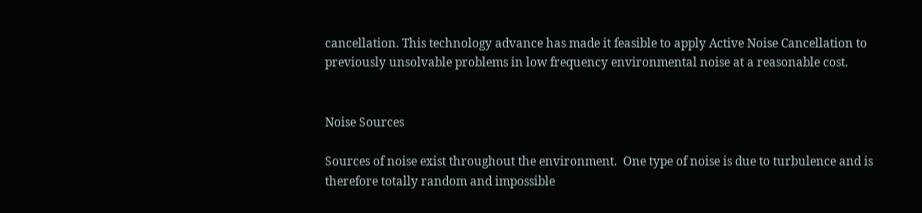cancellation. This technology advance has made it feasible to apply Active Noise Cancellation to previously unsolvable problems in low frequency environmental noise at a reasonable cost.


Noise Sources

Sources of noise exist throughout the environment.  One type of noise is due to turbulence and is therefore totally random and impossible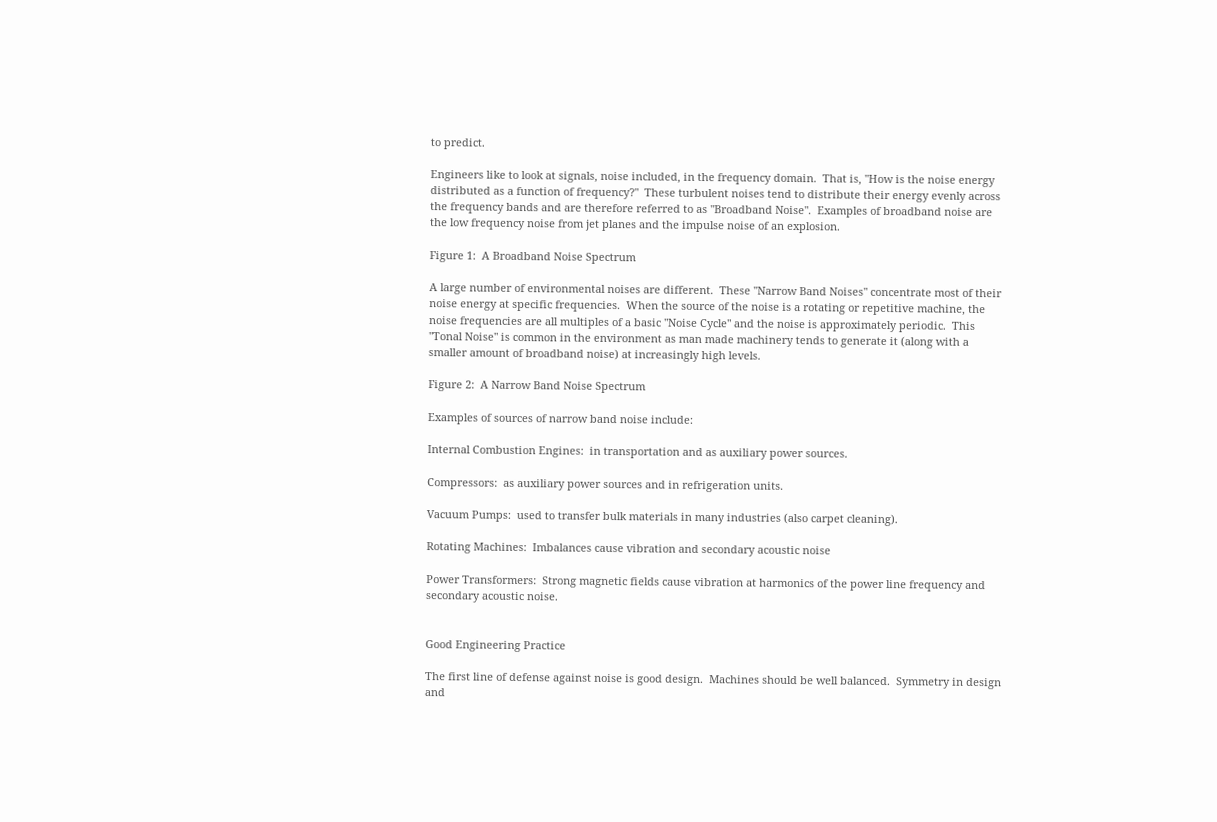to predict.

Engineers like to look at signals, noise included, in the frequency domain.  That is, "How is the noise energy distributed as a function of frequency?"  These turbulent noises tend to distribute their energy evenly across the frequency bands and are therefore referred to as "Broadband Noise".  Examples of broadband noise are the low frequency noise from jet planes and the impulse noise of an explosion.

Figure 1:  A Broadband Noise Spectrum

A large number of environmental noises are different.  These "Narrow Band Noises" concentrate most of their noise energy at specific frequencies.  When the source of the noise is a rotating or repetitive machine, the noise frequencies are all multiples of a basic "Noise Cycle" and the noise is approximately periodic.  This "Tonal Noise" is common in the environment as man made machinery tends to generate it (along with a smaller amount of broadband noise) at increasingly high levels.

Figure 2:  A Narrow Band Noise Spectrum

Examples of sources of narrow band noise include:

Internal Combustion Engines:  in transportation and as auxiliary power sources.

Compressors:  as auxiliary power sources and in refrigeration units.

Vacuum Pumps:  used to transfer bulk materials in many industries (also carpet cleaning).

Rotating Machines:  Imbalances cause vibration and secondary acoustic noise

Power Transformers:  Strong magnetic fields cause vibration at harmonics of the power line frequency and secondary acoustic noise.


Good Engineering Practice

The first line of defense against noise is good design.  Machines should be well balanced.  Symmetry in design and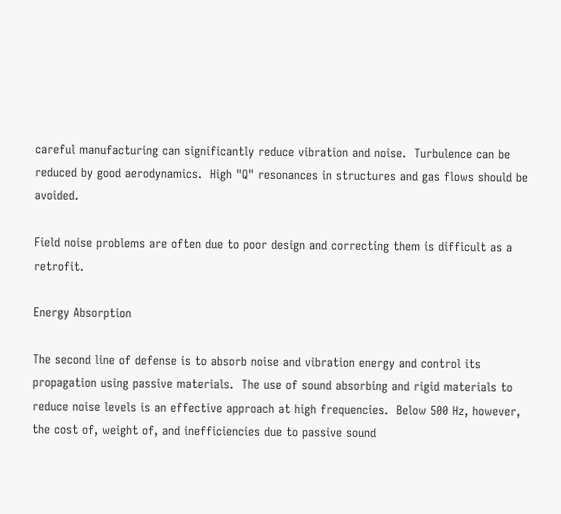careful manufacturing can significantly reduce vibration and noise.  Turbulence can be reduced by good aerodynamics.  High "Q" resonances in structures and gas flows should be avoided.

Field noise problems are often due to poor design and correcting them is difficult as a retrofit.

Energy Absorption

The second line of defense is to absorb noise and vibration energy and control its propagation using passive materials.  The use of sound absorbing and rigid materials to reduce noise levels is an effective approach at high frequencies.  Below 500 Hz, however, the cost of, weight of, and inefficiencies due to passive sound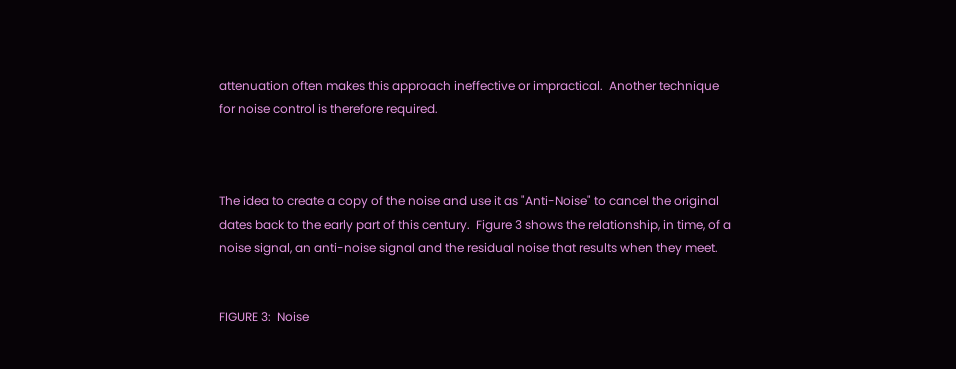attenuation often makes this approach ineffective or impractical.  Another technique for noise control is therefore required.



The idea to create a copy of the noise and use it as "Anti-Noise" to cancel the original dates back to the early part of this century.  Figure 3 shows the relationship, in time, of a noise signal, an anti-noise signal and the residual noise that results when they meet.


FIGURE 3:  Noise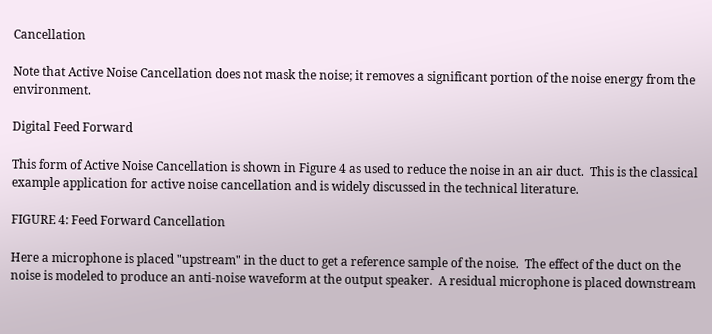Cancellation

Note that Active Noise Cancellation does not mask the noise; it removes a significant portion of the noise energy from the environment.

Digital Feed Forward

This form of Active Noise Cancellation is shown in Figure 4 as used to reduce the noise in an air duct.  This is the classical example application for active noise cancellation and is widely discussed in the technical literature.

FIGURE 4: Feed Forward Cancellation

Here a microphone is placed "upstream" in the duct to get a reference sample of the noise.  The effect of the duct on the noise is modeled to produce an anti-noise waveform at the output speaker.  A residual microphone is placed downstream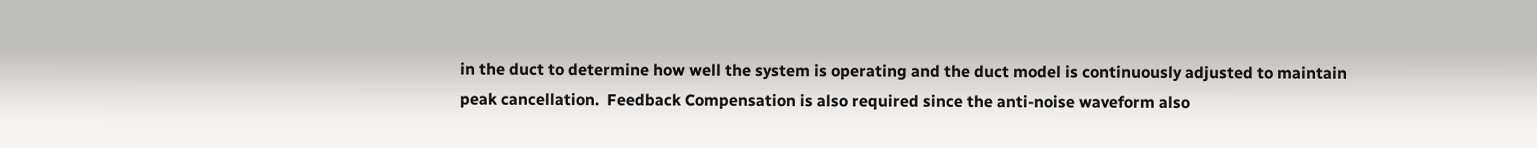in the duct to determine how well the system is operating and the duct model is continuously adjusted to maintain peak cancellation.  Feedback Compensation is also required since the anti-noise waveform also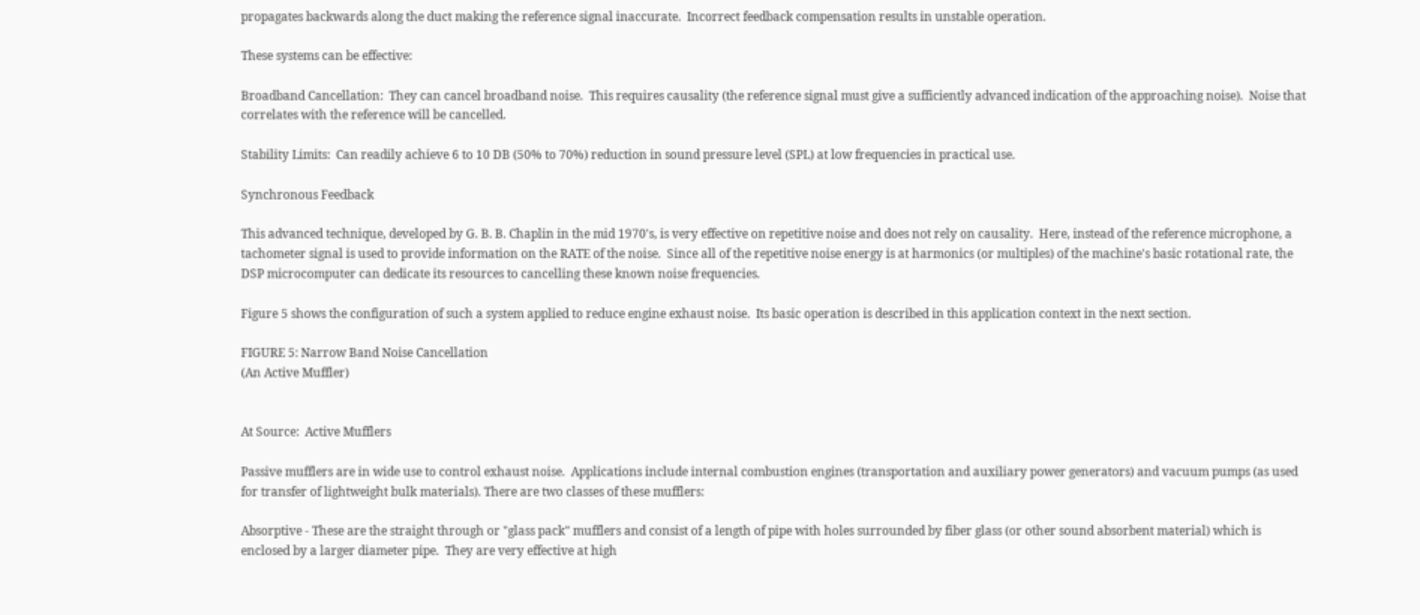propagates backwards along the duct making the reference signal inaccurate.  Incorrect feedback compensation results in unstable operation.

These systems can be effective:

Broadband Cancellation:  They can cancel broadband noise.  This requires causality (the reference signal must give a sufficiently advanced indication of the approaching noise).  Noise that correlates with the reference will be cancelled.

Stability Limits:  Can readily achieve 6 to 10 DB (50% to 70%) reduction in sound pressure level (SPL) at low frequencies in practical use.

Synchronous Feedback

This advanced technique, developed by G. B. B. Chaplin in the mid 1970's, is very effective on repetitive noise and does not rely on causality.  Here, instead of the reference microphone, a tachometer signal is used to provide information on the RATE of the noise.  Since all of the repetitive noise energy is at harmonics (or multiples) of the machine's basic rotational rate, the DSP microcomputer can dedicate its resources to cancelling these known noise frequencies.

Figure 5 shows the configuration of such a system applied to reduce engine exhaust noise.  Its basic operation is described in this application context in the next section.

FIGURE 5: Narrow Band Noise Cancellation
(An Active Muffler)


At Source:  Active Mufflers

Passive mufflers are in wide use to control exhaust noise.  Applications include internal combustion engines (transportation and auxiliary power generators) and vacuum pumps (as used for transfer of lightweight bulk materials). There are two classes of these mufflers:

Absorptive - These are the straight through or "glass pack" mufflers and consist of a length of pipe with holes surrounded by fiber glass (or other sound absorbent material) which is enclosed by a larger diameter pipe.  They are very effective at high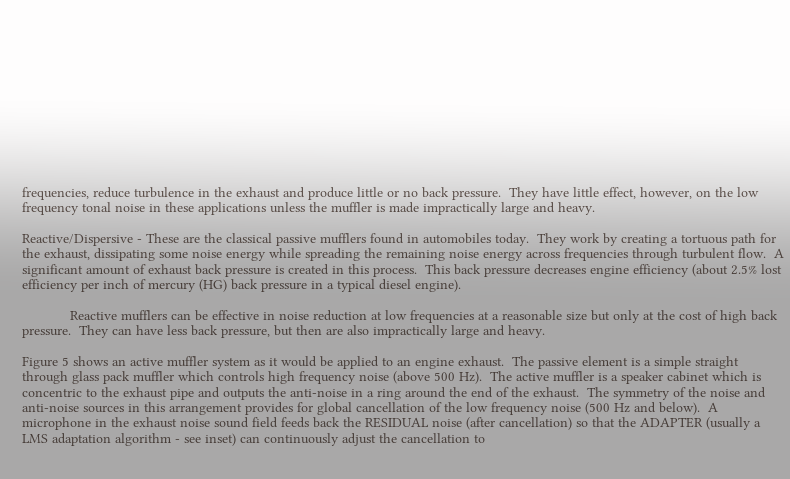frequencies, reduce turbulence in the exhaust and produce little or no back pressure.  They have little effect, however, on the low frequency tonal noise in these applications unless the muffler is made impractically large and heavy.

Reactive/Dispersive - These are the classical passive mufflers found in automobiles today.  They work by creating a tortuous path for the exhaust, dissipating some noise energy while spreading the remaining noise energy across frequencies through turbulent flow.  A significant amount of exhaust back pressure is created in this process.  This back pressure decreases engine efficiency (about 2.5% lost efficiency per inch of mercury (HG) back pressure in a typical diesel engine).

            Reactive mufflers can be effective in noise reduction at low frequencies at a reasonable size but only at the cost of high back pressure.  They can have less back pressure, but then are also impractically large and heavy.

Figure 5 shows an active muffler system as it would be applied to an engine exhaust.  The passive element is a simple straight through glass pack muffler which controls high frequency noise (above 500 Hz).  The active muffler is a speaker cabinet which is concentric to the exhaust pipe and outputs the anti-noise in a ring around the end of the exhaust.  The symmetry of the noise and anti-noise sources in this arrangement provides for global cancellation of the low frequency noise (500 Hz and below).  A microphone in the exhaust noise sound field feeds back the RESIDUAL noise (after cancellation) so that the ADAPTER (usually a LMS adaptation algorithm - see inset) can continuously adjust the cancellation to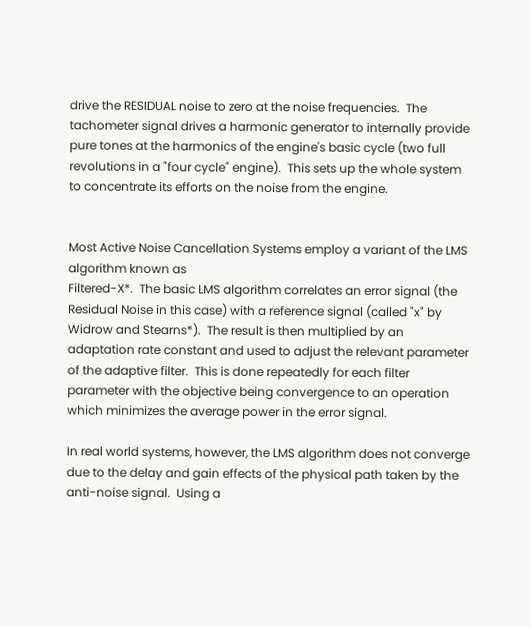drive the RESIDUAL noise to zero at the noise frequencies.  The tachometer signal drives a harmonic generator to internally provide pure tones at the harmonics of the engine's basic cycle (two full revolutions in a "four cycle" engine).  This sets up the whole system to concentrate its efforts on the noise from the engine.


Most Active Noise Cancellation Systems employ a variant of the LMS algorithm known as
Filtered-X*.  The basic LMS algorithm correlates an error signal (the Residual Noise in this case) with a reference signal (called "x" by Widrow and Stearns*).  The result is then multiplied by an adaptation rate constant and used to adjust the relevant parameter of the adaptive filter.  This is done repeatedly for each filter parameter with the objective being convergence to an operation which minimizes the average power in the error signal.

In real world systems, however, the LMS algorithm does not converge due to the delay and gain effects of the physical path taken by the anti-noise signal.  Using a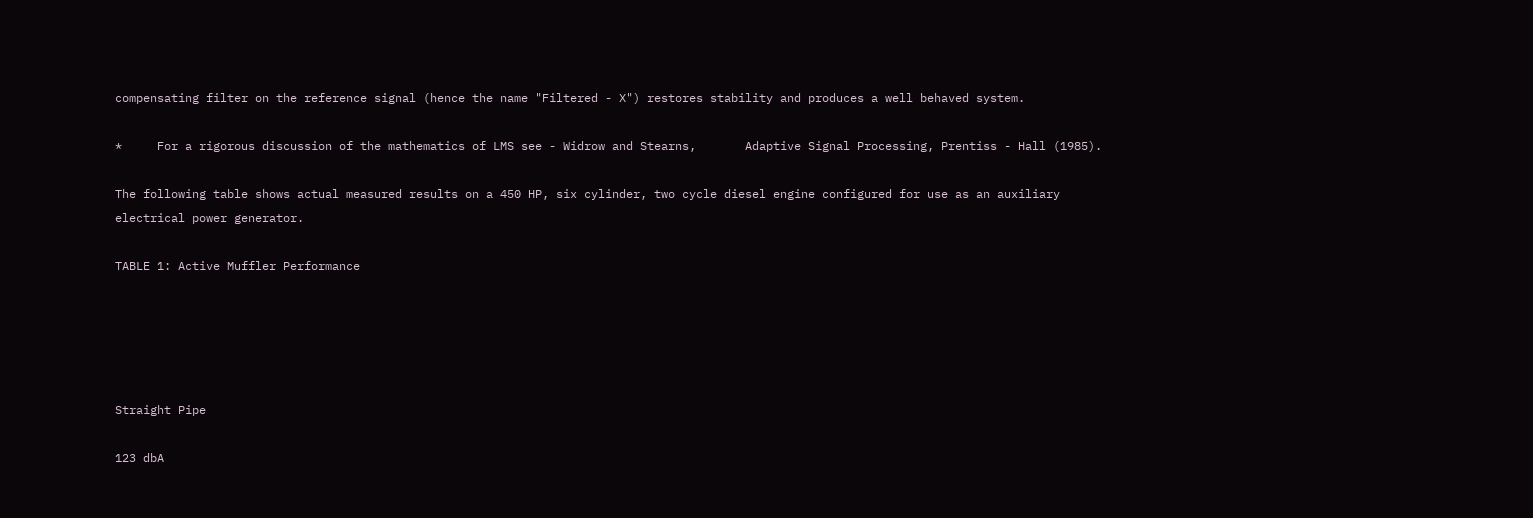compensating filter on the reference signal (hence the name "Filtered - X") restores stability and produces a well behaved system.

*     For a rigorous discussion of the mathematics of LMS see - Widrow and Stearns,       Adaptive Signal Processing, Prentiss - Hall (1985).

The following table shows actual measured results on a 450 HP, six cylinder, two cycle diesel engine configured for use as an auxiliary electrical power generator.

TABLE 1: Active Muffler Performance





Straight Pipe

123 dbA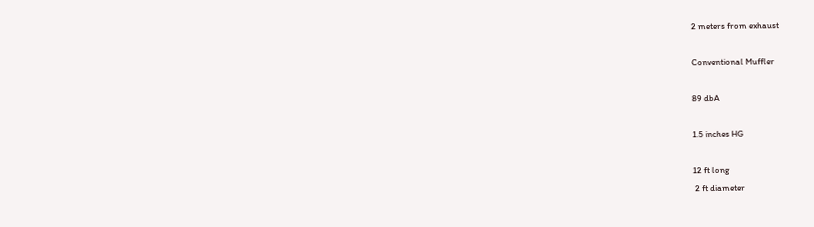2 meters from exhaust

Conventional Muffler

89 dbA

1.5 inches HG

12 ft long
 2 ft diameter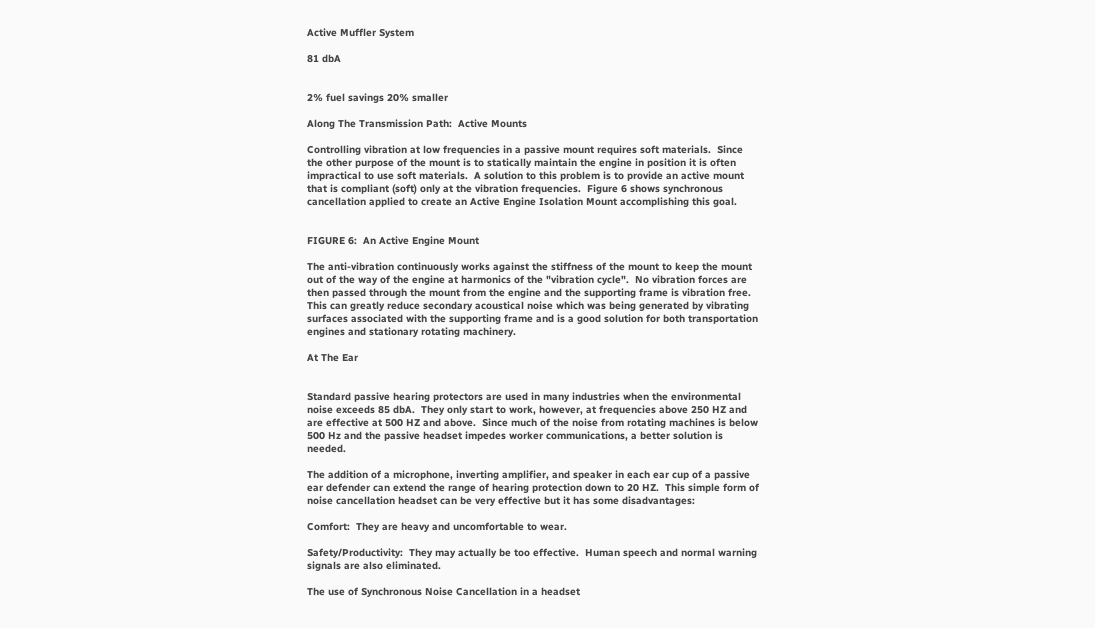Active Muffler System

81 dbA


2% fuel savings 20% smaller

Along The Transmission Path:  Active Mounts

Controlling vibration at low frequencies in a passive mount requires soft materials.  Since the other purpose of the mount is to statically maintain the engine in position it is often impractical to use soft materials.  A solution to this problem is to provide an active mount that is compliant (soft) only at the vibration frequencies.  Figure 6 shows synchronous cancellation applied to create an Active Engine Isolation Mount accomplishing this goal.


FIGURE 6:  An Active Engine Mount

The anti-vibration continuously works against the stiffness of the mount to keep the mount out of the way of the engine at harmonics of the "vibration cycle".  No vibration forces are then passed through the mount from the engine and the supporting frame is vibration free.  This can greatly reduce secondary acoustical noise which was being generated by vibrating surfaces associated with the supporting frame and is a good solution for both transportation engines and stationary rotating machinery.

At The Ear


Standard passive hearing protectors are used in many industries when the environmental noise exceeds 85 dbA.  They only start to work, however, at frequencies above 250 HZ and are effective at 500 HZ and above.  Since much of the noise from rotating machines is below 500 Hz and the passive headset impedes worker communications, a better solution is needed.

The addition of a microphone, inverting amplifier, and speaker in each ear cup of a passive ear defender can extend the range of hearing protection down to 20 HZ.  This simple form of noise cancellation headset can be very effective but it has some disadvantages:

Comfort:  They are heavy and uncomfortable to wear.

Safety/Productivity:  They may actually be too effective.  Human speech and normal warning signals are also eliminated.

The use of Synchronous Noise Cancellation in a headset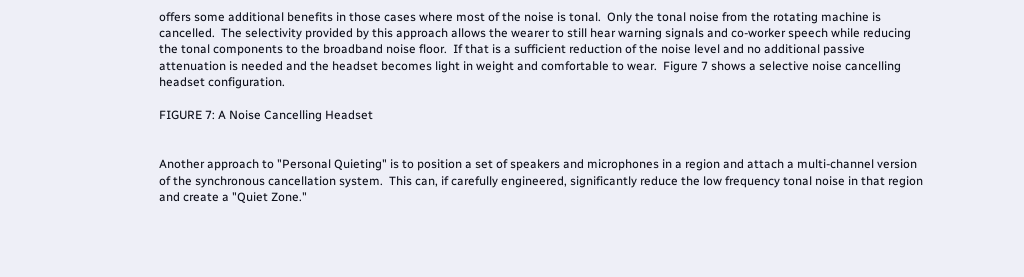offers some additional benefits in those cases where most of the noise is tonal.  Only the tonal noise from the rotating machine is cancelled.  The selectivity provided by this approach allows the wearer to still hear warning signals and co-worker speech while reducing the tonal components to the broadband noise floor.  If that is a sufficient reduction of the noise level and no additional passive attenuation is needed and the headset becomes light in weight and comfortable to wear.  Figure 7 shows a selective noise cancelling headset configuration.

FIGURE 7: A Noise Cancelling Headset


Another approach to "Personal Quieting" is to position a set of speakers and microphones in a region and attach a multi-channel version of the synchronous cancellation system.  This can, if carefully engineered, significantly reduce the low frequency tonal noise in that region and create a "Quiet Zone."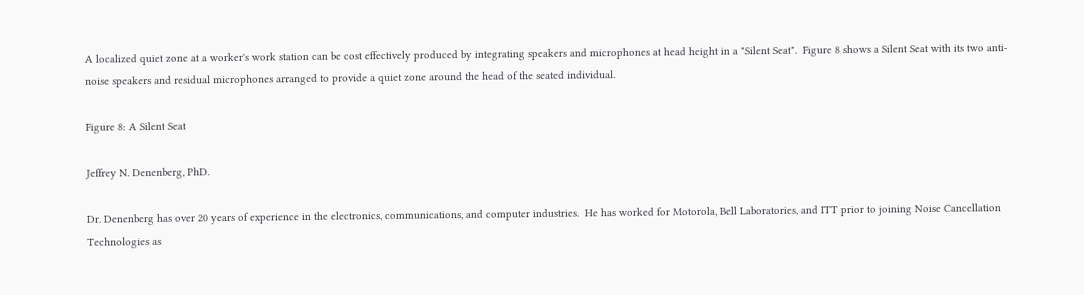A localized quiet zone at a worker's work station can be cost effectively produced by integrating speakers and microphones at head height in a "Silent Seat".  Figure 8 shows a Silent Seat with its two anti-noise speakers and residual microphones arranged to provide a quiet zone around the head of the seated individual.

Figure 8: A Silent Seat

Jeffrey N. Denenberg, PhD.

Dr. Denenberg has over 20 years of experience in the electronics, communications, and computer industries.  He has worked for Motorola, Bell Laboratories, and ITT prior to joining Noise Cancellation Technologies as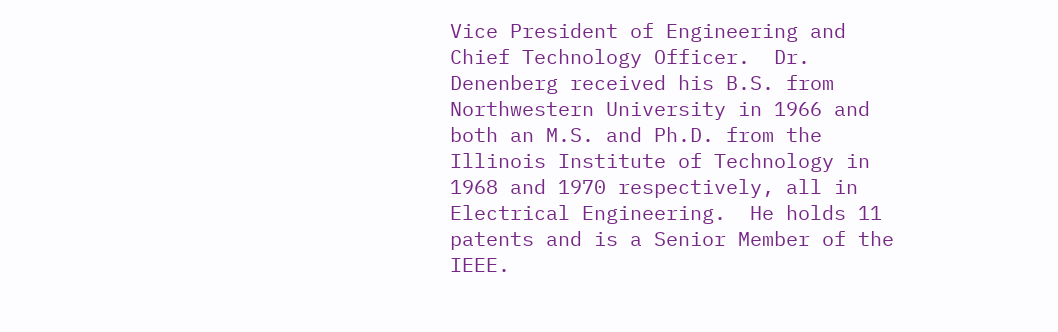Vice President of Engineering and Chief Technology Officer.  Dr. Denenberg received his B.S. from Northwestern University in 1966 and both an M.S. and Ph.D. from the Illinois Institute of Technology in 1968 and 1970 respectively, all in Electrical Engineering.  He holds 11 patents and is a Senior Member of the IEEE.